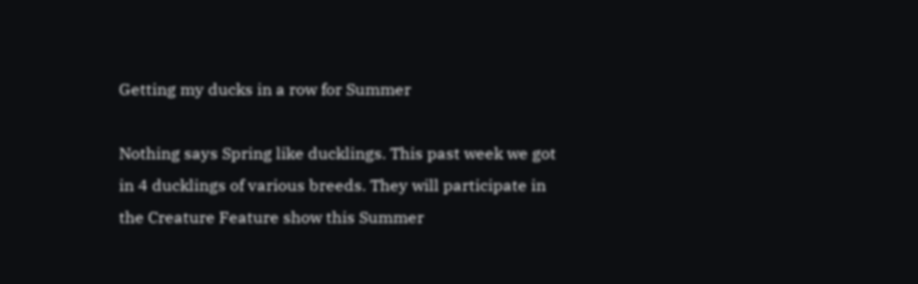Getting my ducks in a row for Summer

Nothing says Spring like ducklings. This past week we got in 4 ducklings of various breeds. They will participate in the Creature Feature show this Summer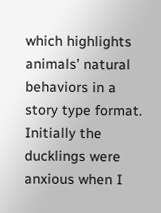which highlights animals’ natural behaviors in a story type format. Initially the ducklings were anxious when I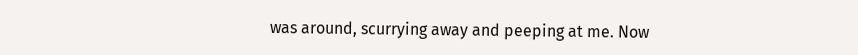was around, scurrying away and peeping at me. Now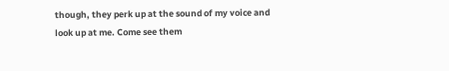though, they perk up at the sound of my voice and look up at me. Come see them